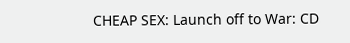CHEAP SEX: Launch off to War: CD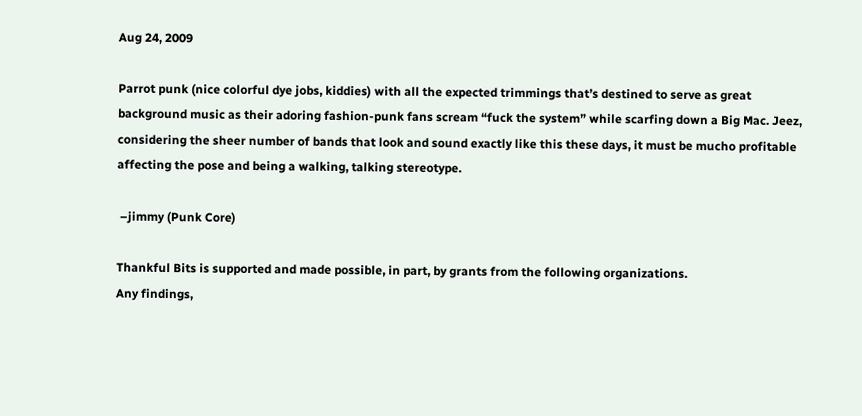Aug 24, 2009

Parrot punk (nice colorful dye jobs, kiddies) with all the expected trimmings that’s destined to serve as great background music as their adoring fashion-punk fans scream “fuck the system” while scarfing down a Big Mac. Jeez, considering the sheer number of bands that look and sound exactly like this these days, it must be mucho profitable affecting the pose and being a walking, talking stereotype.

 –jimmy (Punk Core)

Thankful Bits is supported and made possible, in part, by grants from the following organizations.
Any findings,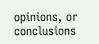opinions, or conclusions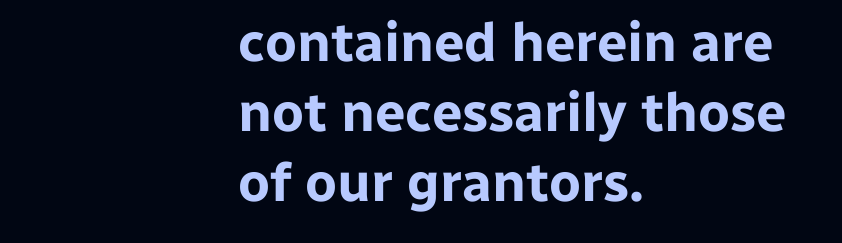contained herein are not necessarily those of our grantors.